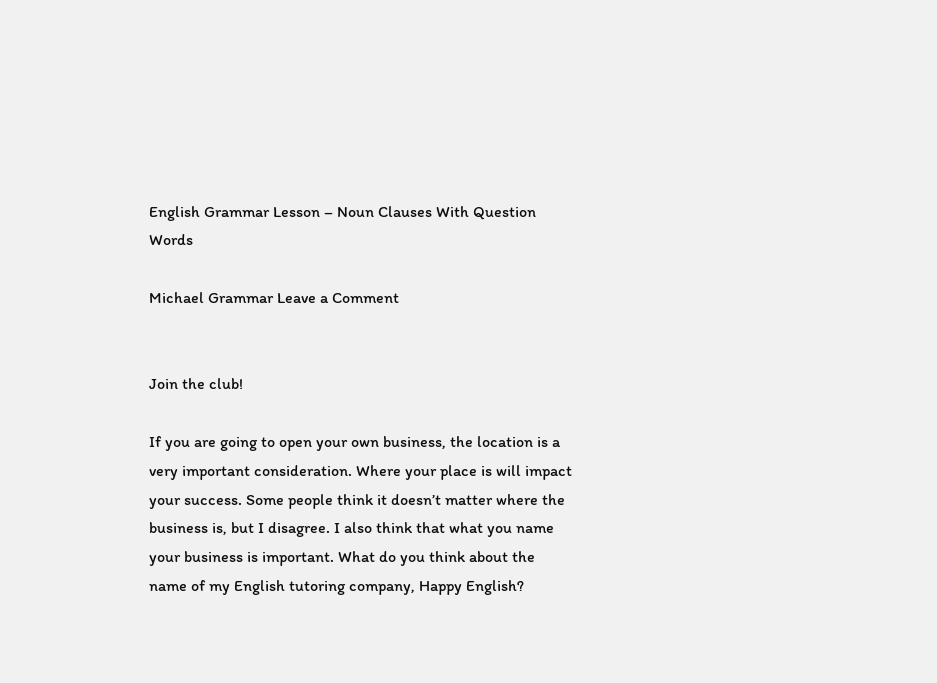English Grammar Lesson – Noun Clauses With Question Words

Michael Grammar Leave a Comment


Join the club!

If you are going to open your own business, the location is a very important consideration. Where your place is will impact your success. Some people think it doesn’t matter where the business is, but I disagree. I also think that what you name your business is important. What do you think about the name of my English tutoring company, Happy English?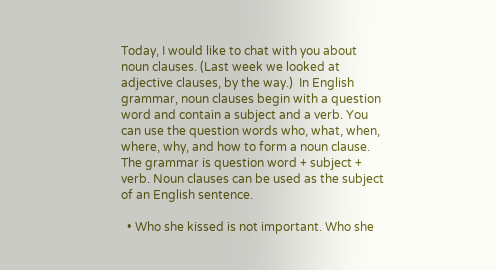Today, I would like to chat with you about noun clauses. (Last week we looked at adjective clauses, by the way.)  In English grammar, noun clauses begin with a question word and contain a subject and a verb. You can use the question words who, what, when, where, why, and how to form a noun clause. The grammar is question word + subject + verb. Noun clauses can be used as the subject of an English sentence.

  • Who she kissed is not important. Who she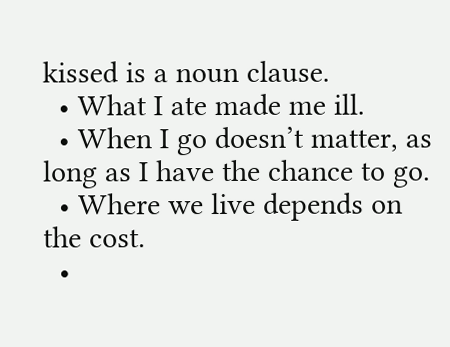kissed is a noun clause.
  • What I ate made me ill.
  • When I go doesn’t matter, as long as I have the chance to go.
  • Where we live depends on the cost.
  •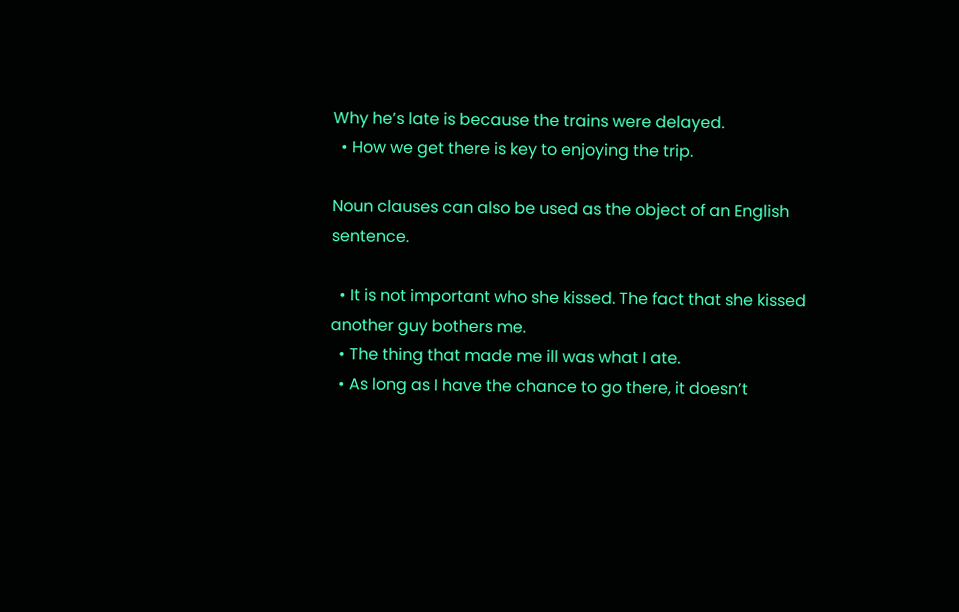Why he’s late is because the trains were delayed.
  • How we get there is key to enjoying the trip.

Noun clauses can also be used as the object of an English sentence.

  • It is not important who she kissed. The fact that she kissed another guy bothers me.
  • The thing that made me ill was what I ate.
  • As long as I have the chance to go there, it doesn’t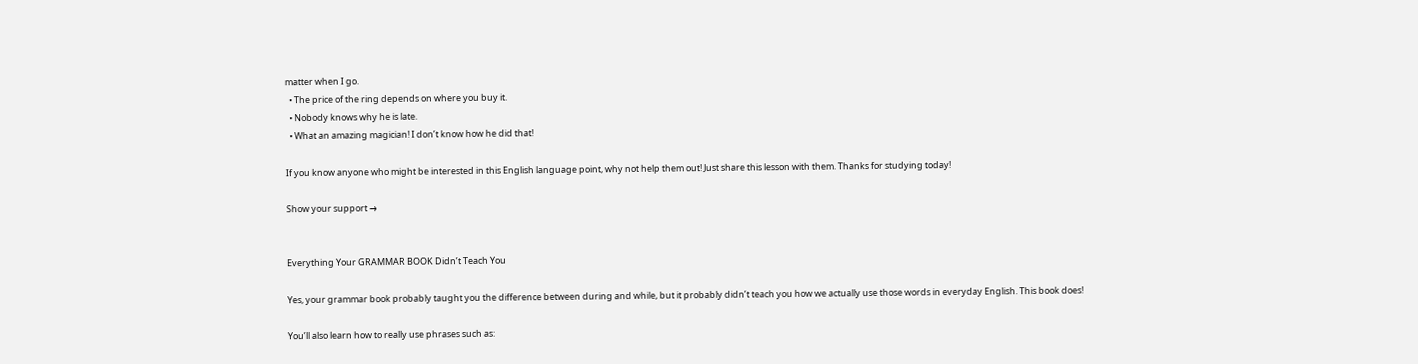matter when I go.
  • The price of the ring depends on where you buy it.
  • Nobody knows why he is late.
  • What an amazing magician! I don’t know how he did that!

If you know anyone who might be interested in this English language point, why not help them out! Just share this lesson with them. Thanks for studying today!

Show your support →


Everything Your GRAMMAR BOOK Didn’t Teach You

Yes, your grammar book probably taught you the difference between during and while, but it probably didn’t teach you how we actually use those words in everyday English. This book does!

You’ll also learn how to really use phrases such as: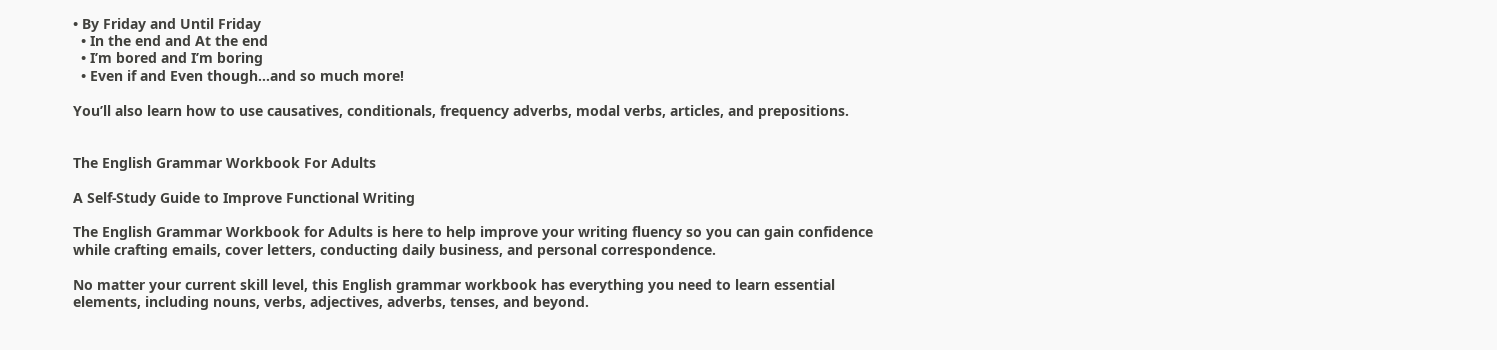• By Friday and Until Friday
  • In the end and At the end
  • I’m bored and I’m boring
  • Even if and Even though…and so much more!

You’ll also learn how to use causatives, conditionals, frequency adverbs, modal verbs, articles, and prepositions.


The English Grammar Workbook For Adults

A Self-Study Guide to Improve Functional Writing

The English Grammar Workbook for Adults is here to help improve your writing fluency so you can gain confidence while crafting emails, cover letters, conducting daily business, and personal correspondence.

No matter your current skill level, this English grammar workbook has everything you need to learn essential elements, including nouns, verbs, adjectives, adverbs, tenses, and beyond.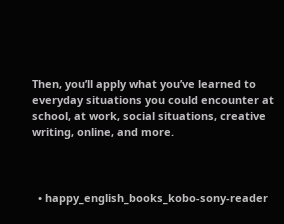Then, you’ll apply what you’ve learned to everyday situations you could encounter at school, at work, social situations, creative writing, online, and more.



  • happy_english_books_kobo-sony-reader